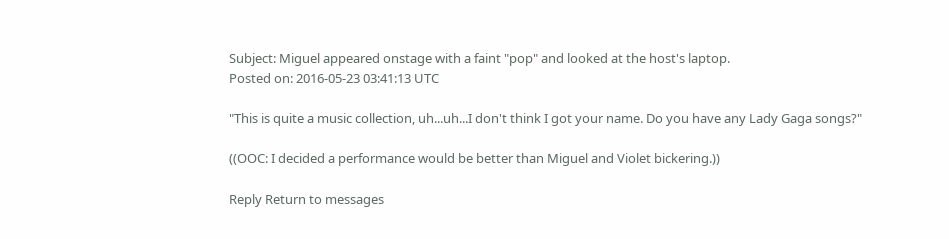Subject: Miguel appeared onstage with a faint "pop" and looked at the host's laptop.
Posted on: 2016-05-23 03:41:13 UTC

"This is quite a music collection, uh...uh...I don't think I got your name. Do you have any Lady Gaga songs?"

((OOC: I decided a performance would be better than Miguel and Violet bickering.))

Reply Return to messages